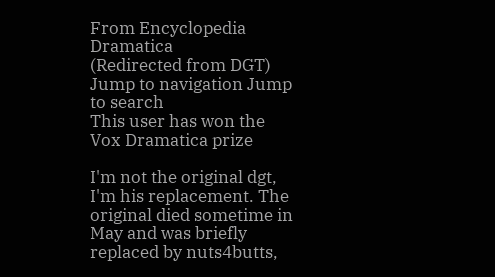From Encyclopedia Dramatica
(Redirected from DGT)
Jump to navigation Jump to search
This user has won the Vox Dramatica prize

I'm not the original dgt, I'm his replacement. The original died sometime in May and was briefly replaced by nuts4butts,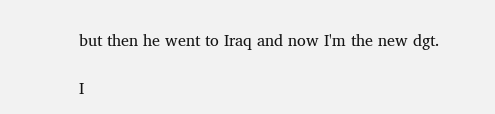but then he went to Iraq and now I'm the new dgt.

I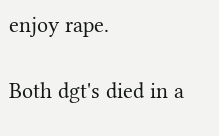enjoy rape.

Both dgt's died in a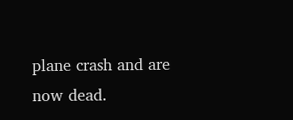plane crash and are now dead.